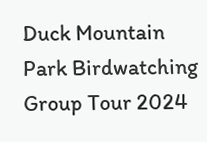Duck Mountain Park Birdwatching Group Tour 2024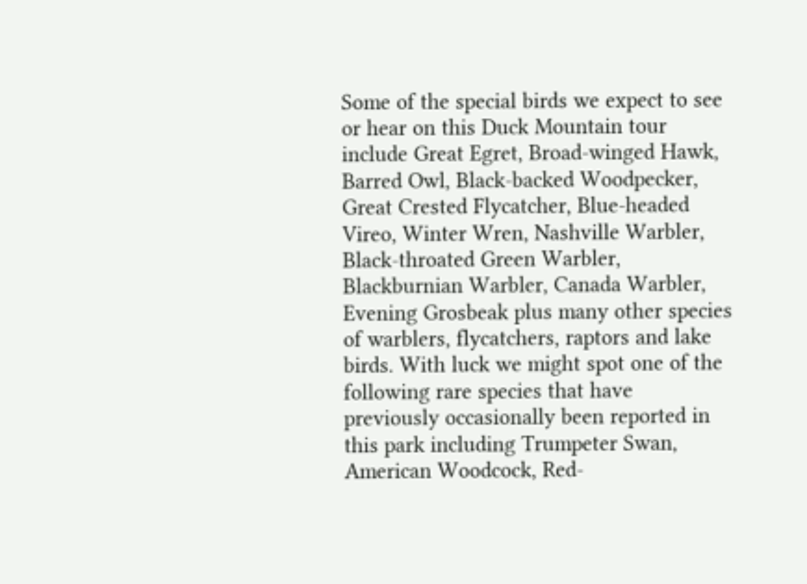Some of the special birds we expect to see or hear on this Duck Mountain tour include Great Egret, Broad-winged Hawk, Barred Owl, Black-backed Woodpecker, Great Crested Flycatcher, Blue-headed Vireo, Winter Wren, Nashville Warbler, Black-throated Green Warbler, Blackburnian Warbler, Canada Warbler, Evening Grosbeak plus many other species of warblers, flycatchers, raptors and lake birds. With luck we might spot one of the following rare species that have previously occasionally been reported in this park including Trumpeter Swan, American Woodcock, Red-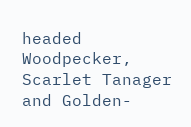headed Woodpecker, Scarlet Tanager and Golden-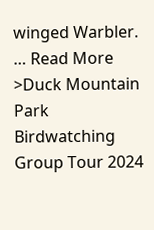winged Warbler. … Read More >Duck Mountain Park Birdwatching Group Tour 2024